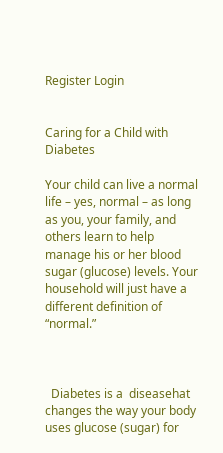Register Login


Caring for a Child with Diabetes

Your child can live a normal life – yes, normal – as long as you, your family, and others learn to help manage his or her blood sugar (glucose) levels. Your household will just have a different definition of “normal.”



  Diabetes is a  diseasehat changes the way your body uses glucose (sugar) for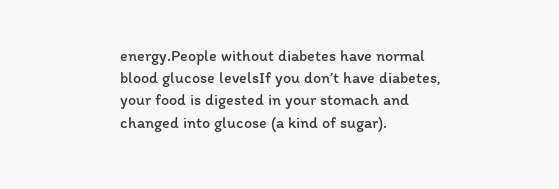energy.People without diabetes have normal blood glucose levelsIf you don’t have diabetes, your food is digested in your stomach and changed into glucose (a kind of sugar).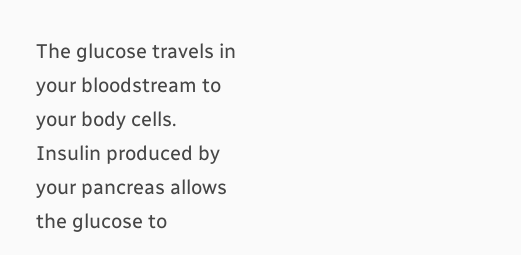The glucose travels in your bloodstream to your body cells. Insulin produced by your pancreas allows the glucose to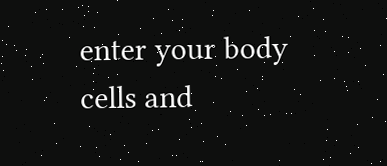enter your body cells and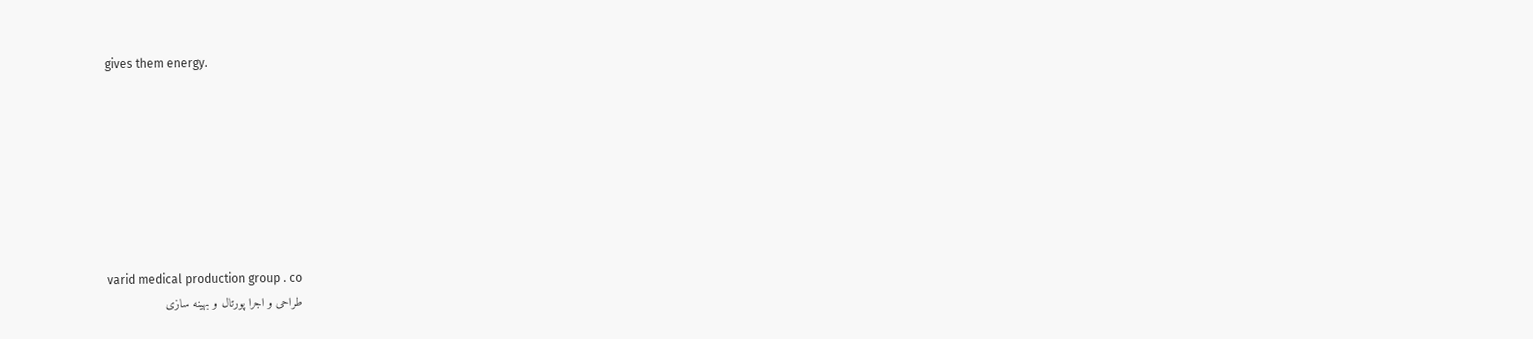gives them energy.








varid medical production group . co
طراحی و اجرا پورتال و بهینه سازی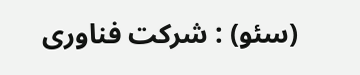(سئو) : شرکت فناوری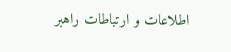اطلاعات و ارتباطات راهبر